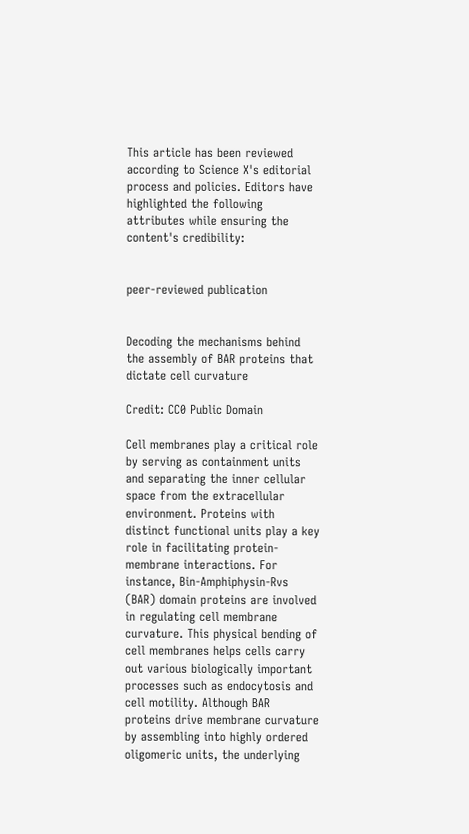This article has been reviewed according to Science X's editorial process and policies. Editors have highlighted the following attributes while ensuring the content's credibility:


peer-reviewed publication


Decoding the mechanisms behind the assembly of BAR proteins that dictate cell curvature

Credit: CC0 Public Domain

Cell membranes play a critical role by serving as containment units and separating the inner cellular space from the extracellular environment. Proteins with distinct functional units play a key role in facilitating protein-membrane interactions. For instance, Bin-Amphiphysin-Rvs (BAR) domain proteins are involved in regulating cell membrane curvature. This physical bending of cell membranes helps cells carry out various biologically important processes such as endocytosis and cell motility. Although BAR proteins drive membrane curvature by assembling into highly ordered oligomeric units, the underlying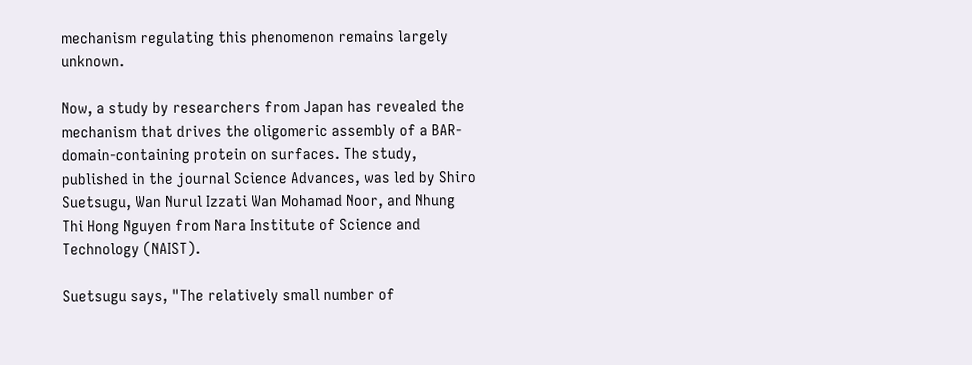mechanism regulating this phenomenon remains largely unknown.

Now, a study by researchers from Japan has revealed the mechanism that drives the oligomeric assembly of a BAR-domain-containing protein on surfaces. The study, published in the journal Science Advances, was led by Shiro Suetsugu, Wan Nurul Izzati Wan Mohamad Noor, and Nhung Thi Hong Nguyen from Nara Institute of Science and Technology (NAIST).

Suetsugu says, "The relatively small number of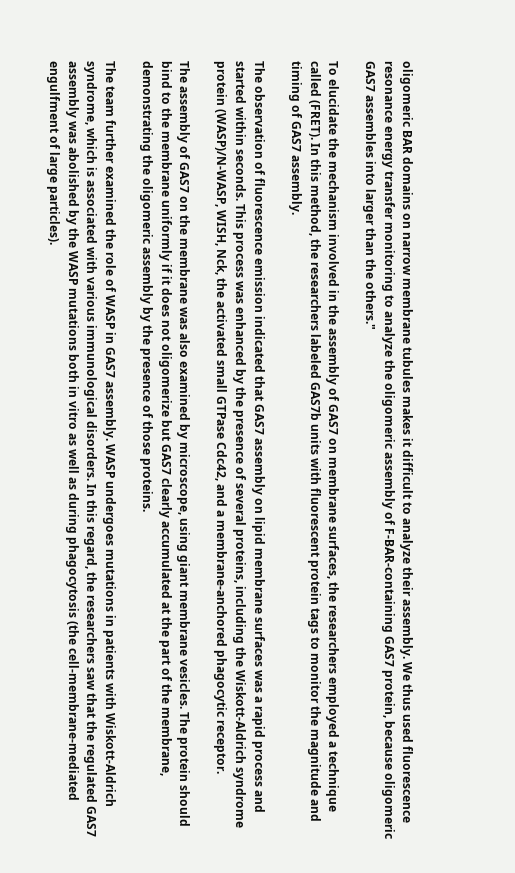oligomeric BAR domains on narrow membrane tubules makes it difficult to analyze their assembly. We thus used fluorescence resonance energy transfer monitoring to analyze the oligomeric assembly of F-BAR-containing GAS7 protein, because oligomeric GAS7 assembles into larger than the others."

To elucidate the mechanism involved in the assembly of GAS7 on membrane surfaces, the researchers employed a technique called (FRET). In this method, the researchers labeled GAS7b units with fluorescent protein tags to monitor the magnitude and timing of GAS7 assembly.

The observation of fluorescence emission indicated that GAS7 assembly on lipid membrane surfaces was a rapid process and started within seconds. This process was enhanced by the presence of several proteins, including the Wiskott-Aldrich syndrome protein (WASP)/N-WASP, WISH, Nck, the activated small GTPase Cdc42, and a membrane-anchored phagocytic receptor.

The assembly of GAS7 on the membrane was also examined by microscope, using giant membrane vesicles. The protein should bind to the membrane uniformly if it does not oligomerize but GAS7 clearly accumulated at the part of the membrane, demonstrating the oligomeric assembly by the presence of those proteins.

The team further examined the role of WASP in GAS7 assembly. WASP undergoes mutations in patients with Wiskott-Aldrich syndrome, which is associated with various immunological disorders. In this regard, the researchers saw that the regulated GAS7 assembly was abolished by the WASP mutations both in vitro as well as during phagocytosis (the cell-membrane-mediated engulfment of large particles).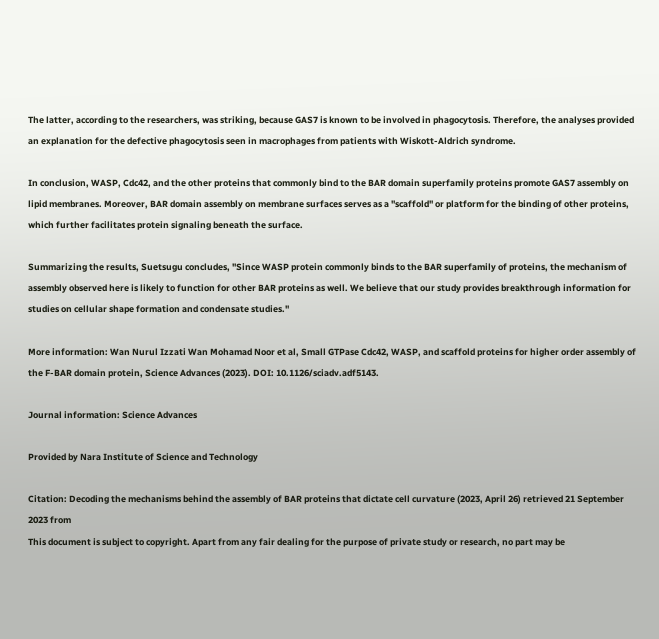The latter, according to the researchers, was striking, because GAS7 is known to be involved in phagocytosis. Therefore, the analyses provided an explanation for the defective phagocytosis seen in macrophages from patients with Wiskott-Aldrich syndrome.

In conclusion, WASP, Cdc42, and the other proteins that commonly bind to the BAR domain superfamily proteins promote GAS7 assembly on lipid membranes. Moreover, BAR domain assembly on membrane surfaces serves as a "scaffold" or platform for the binding of other proteins, which further facilitates protein signaling beneath the surface.

Summarizing the results, Suetsugu concludes, "Since WASP protein commonly binds to the BAR superfamily of proteins, the mechanism of assembly observed here is likely to function for other BAR proteins as well. We believe that our study provides breakthrough information for studies on cellular shape formation and condensate studies."

More information: Wan Nurul Izzati Wan Mohamad Noor et al, Small GTPase Cdc42, WASP, and scaffold proteins for higher order assembly of the F-BAR domain protein, Science Advances (2023). DOI: 10.1126/sciadv.adf5143.

Journal information: Science Advances

Provided by Nara Institute of Science and Technology

Citation: Decoding the mechanisms behind the assembly of BAR proteins that dictate cell curvature (2023, April 26) retrieved 21 September 2023 from
This document is subject to copyright. Apart from any fair dealing for the purpose of private study or research, no part may be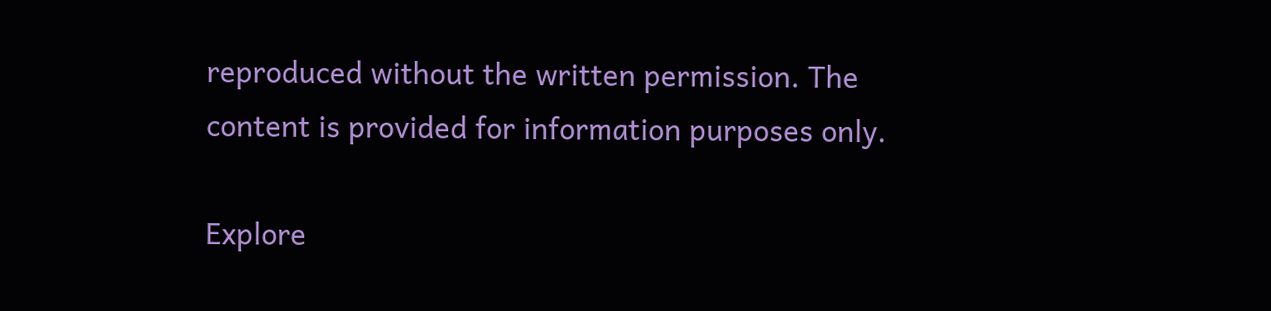reproduced without the written permission. The content is provided for information purposes only.

Explore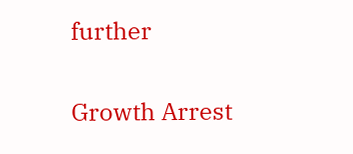further

Growth Arrest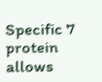Specific 7 protein allows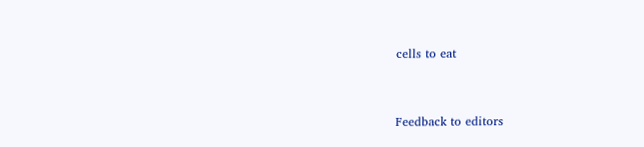cells to eat


Feedback to editors